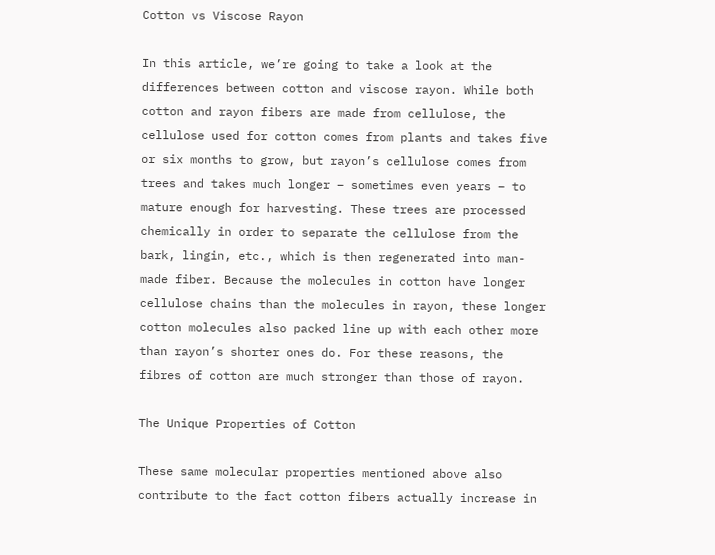Cotton vs Viscose Rayon

In this article, we’re going to take a look at the differences between cotton and viscose rayon. While both cotton and rayon fibers are made from cellulose, the cellulose used for cotton comes from plants and takes five or six months to grow, but rayon’s cellulose comes from trees and takes much longer – sometimes even years – to mature enough for harvesting. These trees are processed chemically in order to separate the cellulose from the bark, lingin, etc., which is then regenerated into man-made fiber. Because the molecules in cotton have longer cellulose chains than the molecules in rayon, these longer cotton molecules also packed line up with each other more than rayon’s shorter ones do. For these reasons, the fibres of cotton are much stronger than those of rayon.

The Unique Properties of Cotton

These same molecular properties mentioned above also contribute to the fact cotton fibers actually increase in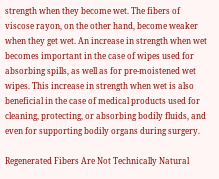strength when they become wet. The fibers of viscose rayon, on the other hand, become weaker when they get wet. An increase in strength when wet becomes important in the case of wipes used for absorbing spills, as well as for pre-moistened wet wipes. This increase in strength when wet is also beneficial in the case of medical products used for cleaning, protecting, or absorbing bodily fluids, and even for supporting bodily organs during surgery.

Regenerated Fibers Are Not Technically Natural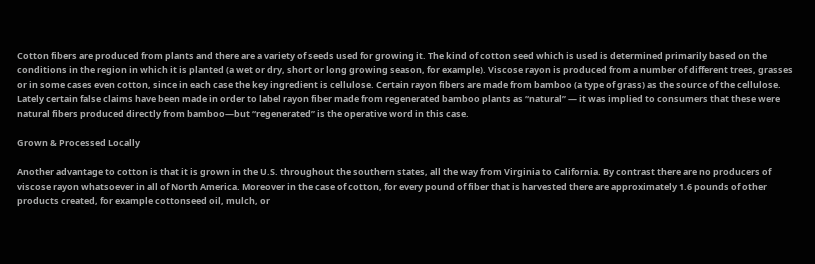Cotton fibers are produced from plants and there are a variety of seeds used for growing it. The kind of cotton seed which is used is determined primarily based on the conditions in the region in which it is planted (a wet or dry, short or long growing season, for example). Viscose rayon is produced from a number of different trees, grasses or in some cases even cotton, since in each case the key ingredient is cellulose. Certain rayon fibers are made from bamboo (a type of grass) as the source of the cellulose. Lately certain false claims have been made in order to label rayon fiber made from regenerated bamboo plants as “natural” — it was implied to consumers that these were natural fibers produced directly from bamboo—but “regenerated” is the operative word in this case.

Grown & Processed Locally

Another advantage to cotton is that it is grown in the U.S. throughout the southern states, all the way from Virginia to California. By contrast there are no producers of viscose rayon whatsoever in all of North America. Moreover in the case of cotton, for every pound of fiber that is harvested there are approximately 1.6 pounds of other products created, for example cottonseed oil, mulch, or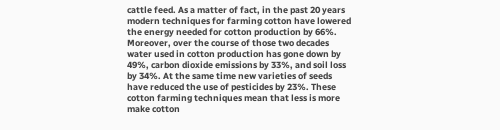cattle feed. As a matter of fact, in the past 20 years modern techniques for farming cotton have lowered the energy needed for cotton production by 66%. Moreover, over the course of those two decades water used in cotton production has gone down by 49%, carbon dioxide emissions by 33%, and soil loss by 34%. At the same time new varieties of seeds have reduced the use of pesticides by 23%. These cotton farming techniques mean that less is more make cotton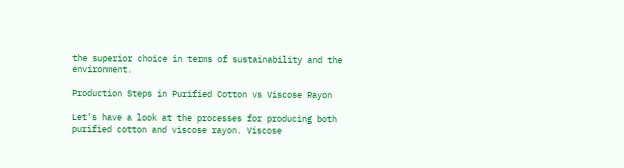the superior choice in terms of sustainability and the environment.

Production Steps in Purified Cotton vs Viscose Rayon

Let’s have a look at the processes for producing both purified cotton and viscose rayon. Viscose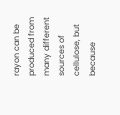rayon can be produced from many different sources of cellulose, but because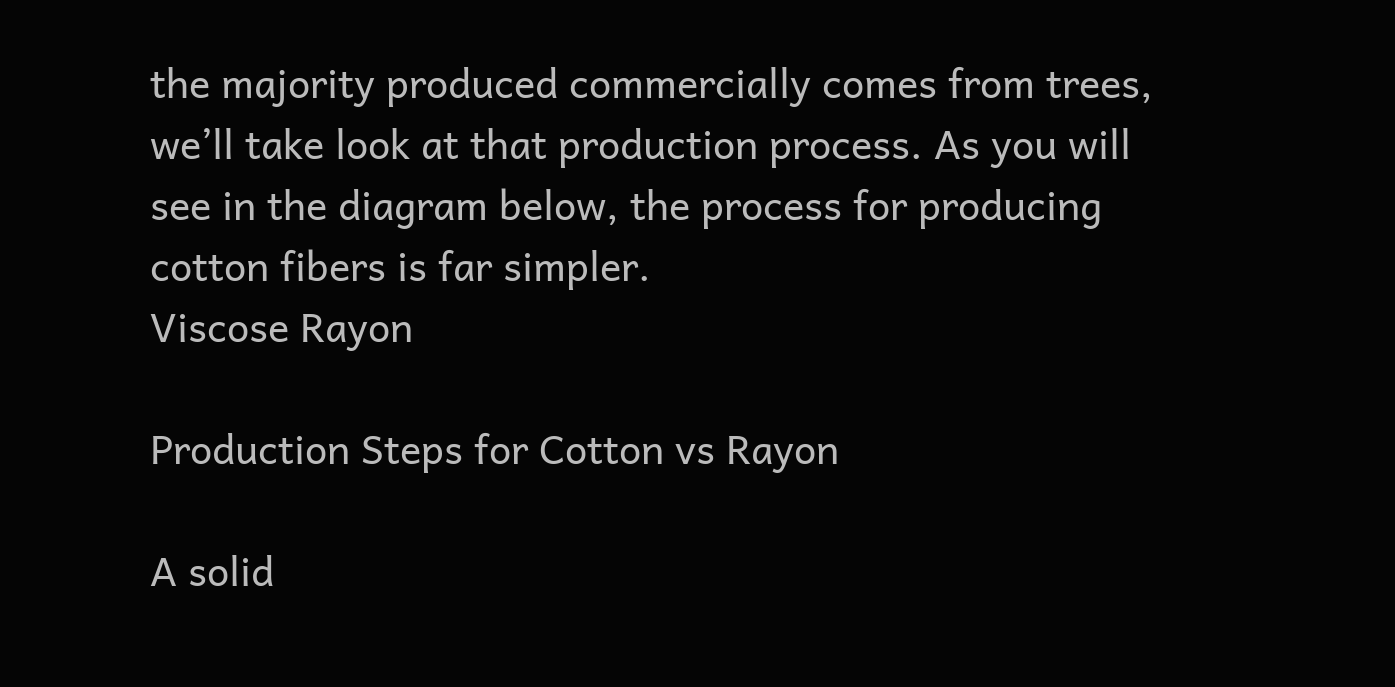the majority produced commercially comes from trees, we’ll take look at that production process. As you will see in the diagram below, the process for producing cotton fibers is far simpler.
Viscose Rayon

Production Steps for Cotton vs Rayon

A solid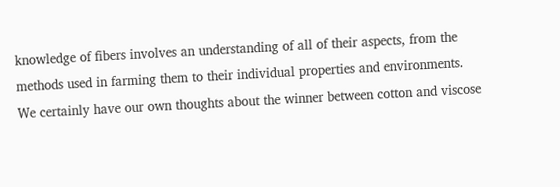knowledge of fibers involves an understanding of all of their aspects, from the methods used in farming them to their individual properties and environments. We certainly have our own thoughts about the winner between cotton and viscose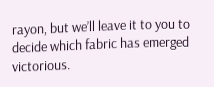rayon, but we’ll leave it to you to decide which fabric has emerged victorious.